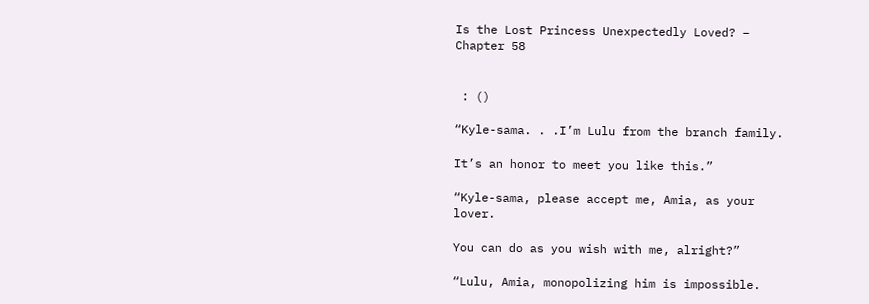Is the Lost Princess Unexpectedly Loved? – Chapter 58


 : ()

“Kyle-sama. . .I’m Lulu from the branch family.

It’s an honor to meet you like this.”

“Kyle-sama, please accept me, Amia, as your lover.

You can do as you wish with me, alright?”

“Lulu, Amia, monopolizing him is impossible.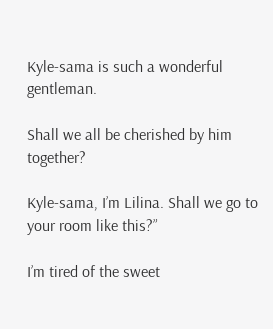Kyle-sama is such a wonderful gentleman.

Shall we all be cherished by him together?

Kyle-sama, I’m Lilina. Shall we go to your room like this?”

I’m tired of the sweet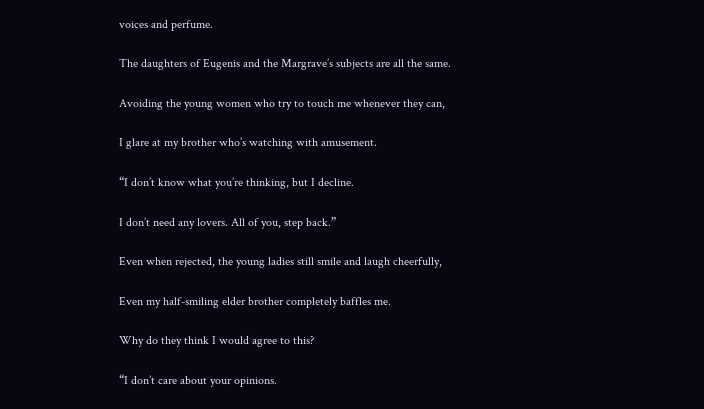voices and perfume.

The daughters of Eugenis and the Margrave’s subjects are all the same.

Avoiding the young women who try to touch me whenever they can,

I glare at my brother who’s watching with amusement.

“I don’t know what you’re thinking, but I decline.

I don’t need any lovers. All of you, step back.”

Even when rejected, the young ladies still smile and laugh cheerfully,

Even my half-smiling elder brother completely baffles me.

Why do they think I would agree to this?

“I don’t care about your opinions.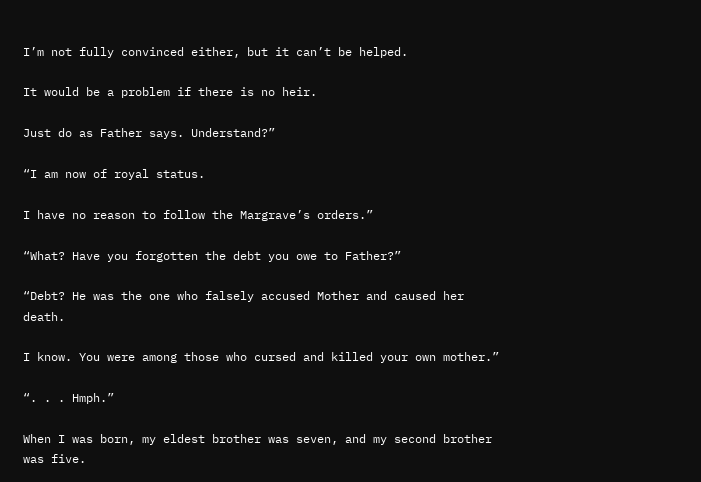I’m not fully convinced either, but it can’t be helped.

It would be a problem if there is no heir.

Just do as Father says. Understand?”

“I am now of royal status.

I have no reason to follow the Margrave’s orders.”

“What? Have you forgotten the debt you owe to Father?”

“Debt? He was the one who falsely accused Mother and caused her death.

I know. You were among those who cursed and killed your own mother.”

“. . . Hmph.”

When I was born, my eldest brother was seven, and my second brother was five.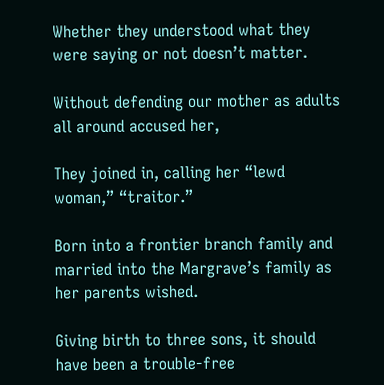Whether they understood what they were saying or not doesn’t matter.

Without defending our mother as adults all around accused her,

They joined in, calling her “lewd woman,” “traitor.”

Born into a frontier branch family and married into the Margrave’s family as her parents wished.

Giving birth to three sons, it should have been a trouble-free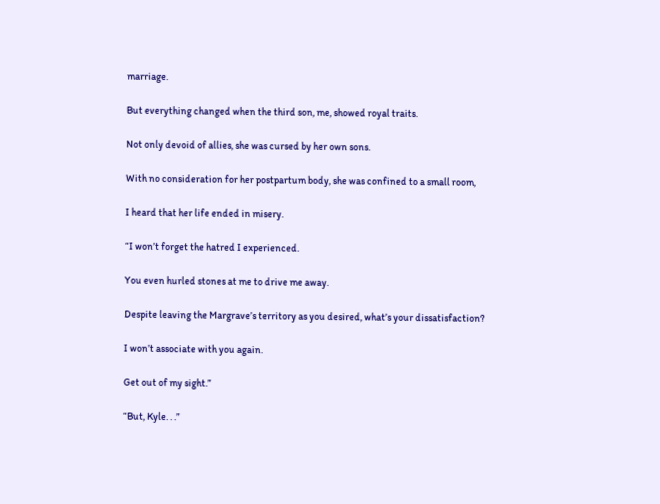marriage.

But everything changed when the third son, me, showed royal traits.

Not only devoid of allies, she was cursed by her own sons.

With no consideration for her postpartum body, she was confined to a small room,

I heard that her life ended in misery.

“I won’t forget the hatred I experienced.

You even hurled stones at me to drive me away.

Despite leaving the Margrave’s territory as you desired, what’s your dissatisfaction?

I won’t associate with you again.

Get out of my sight.”

“But, Kyle. . .”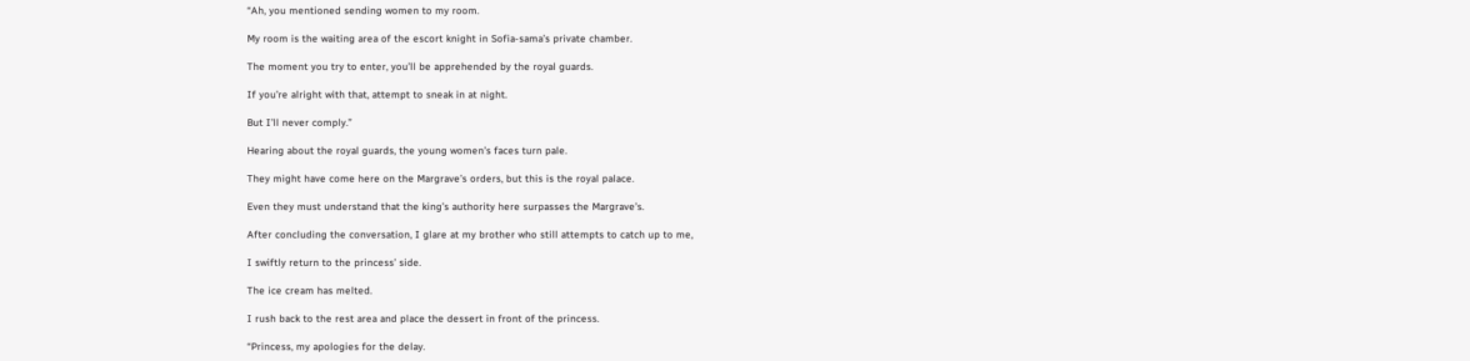“Ah, you mentioned sending women to my room.

My room is the waiting area of the escort knight in Sofia-sama’s private chamber.

The moment you try to enter, you’ll be apprehended by the royal guards.

If you’re alright with that, attempt to sneak in at night.

But I’ll never comply.”

Hearing about the royal guards, the young women’s faces turn pale.

They might have come here on the Margrave’s orders, but this is the royal palace.

Even they must understand that the king’s authority here surpasses the Margrave’s.

After concluding the conversation, I glare at my brother who still attempts to catch up to me,

I swiftly return to the princess’ side.

The ice cream has melted.

I rush back to the rest area and place the dessert in front of the princess.

“Princess, my apologies for the delay.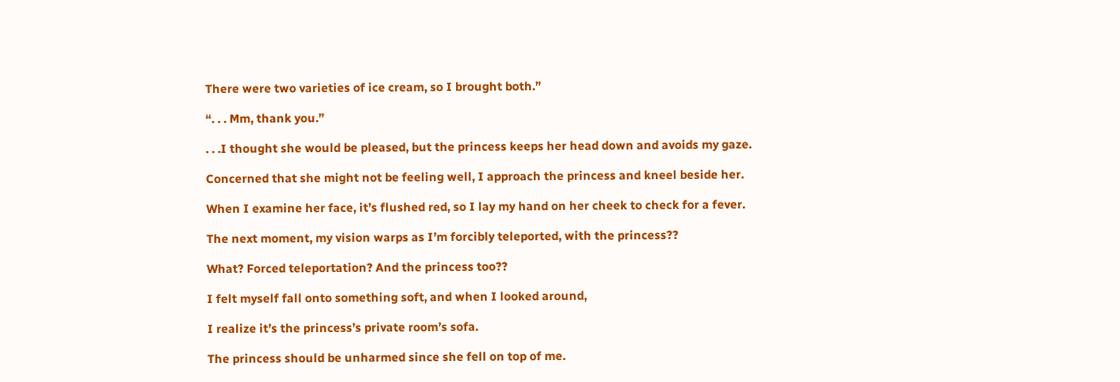There were two varieties of ice cream, so I brought both.”

“. . . Mm, thank you.”

. . .I thought she would be pleased, but the princess keeps her head down and avoids my gaze.

Concerned that she might not be feeling well, I approach the princess and kneel beside her.

When I examine her face, it’s flushed red, so I lay my hand on her cheek to check for a fever.

The next moment, my vision warps as I’m forcibly teleported, with the princess??

What? Forced teleportation? And the princess too??

I felt myself fall onto something soft, and when I looked around,

I realize it’s the princess’s private room’s sofa.

The princess should be unharmed since she fell on top of me.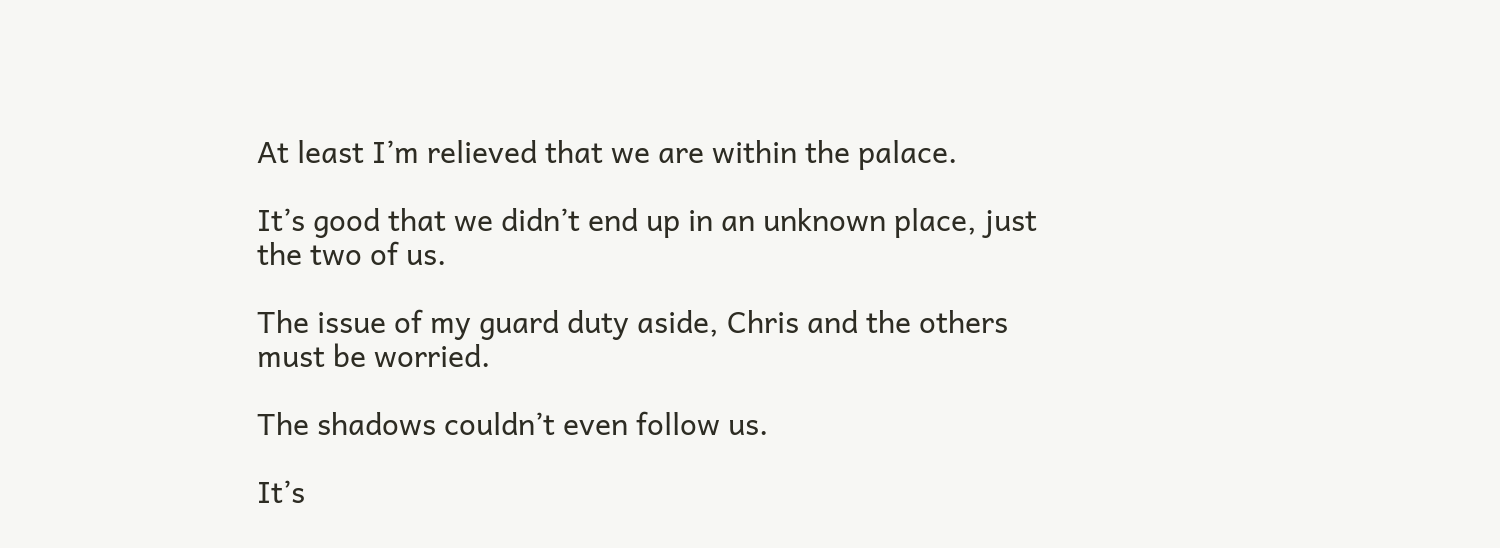At least I’m relieved that we are within the palace.

It’s good that we didn’t end up in an unknown place, just the two of us.

The issue of my guard duty aside, Chris and the others must be worried.

The shadows couldn’t even follow us.

It’s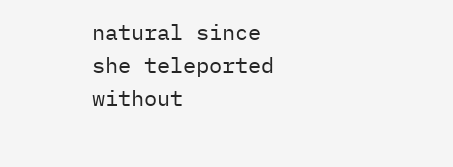natural since she teleported without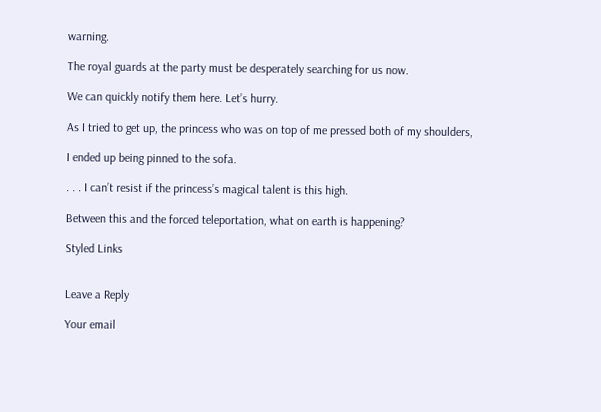warning.

The royal guards at the party must be desperately searching for us now.

We can quickly notify them here. Let’s hurry.

As I tried to get up, the princess who was on top of me pressed both of my shoulders,

I ended up being pinned to the sofa.

. . . I can’t resist if the princess’s magical talent is this high.

Between this and the forced teleportation, what on earth is happening?

Styled Links


Leave a Reply

Your email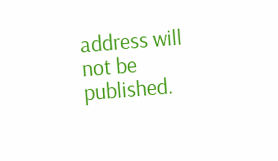address will not be published.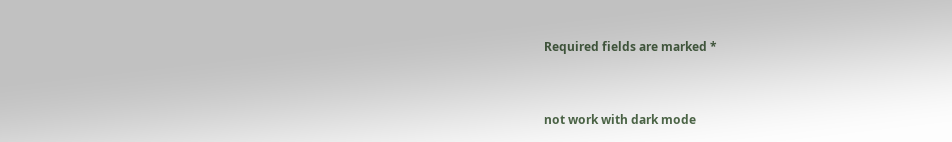Required fields are marked *


not work with dark mode